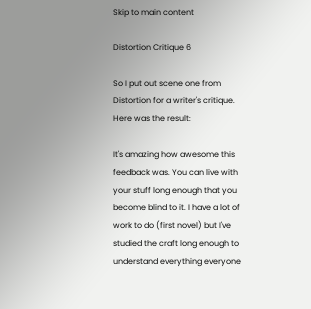Skip to main content

Distortion Critique 6

So I put out scene one from Distortion for a writer's critique. Here was the result:

It's amazing how awesome this feedback was. You can live with your stuff long enough that you become blind to it. I have a lot of work to do (first novel) but I've studied the craft long enough to understand everything everyone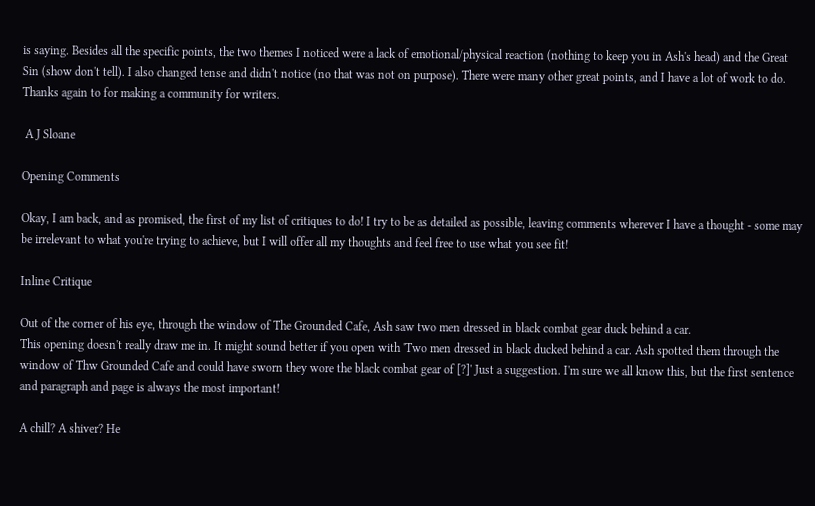is saying. Besides all the specific points, the two themes I noticed were a lack of emotional/physical reaction (nothing to keep you in Ash's head) and the Great Sin (show don't tell). I also changed tense and didn't notice (no that was not on purpose). There were many other great points, and I have a lot of work to do. Thanks again to for making a community for writers.

 A J Sloane

Opening Comments

Okay, I am back, and as promised, the first of my list of critiques to do! I try to be as detailed as possible, leaving comments wherever I have a thought - some may be irrelevant to what you're trying to achieve, but I will offer all my thoughts and feel free to use what you see fit!

Inline Critique

Out of the corner of his eye, through the window of The Grounded Cafe, Ash saw two men dressed in black combat gear duck behind a car.
This opening doesn't really draw me in. It might sound better if you open with 'Two men dressed in black ducked behind a car. Ash spotted them through the window of Thw Grounded Cafe and could have sworn they wore the black combat gear of [?]' Just a suggestion. I'm sure we all know this, but the first sentence and paragraph and page is always the most important!

A chill? A shiver? He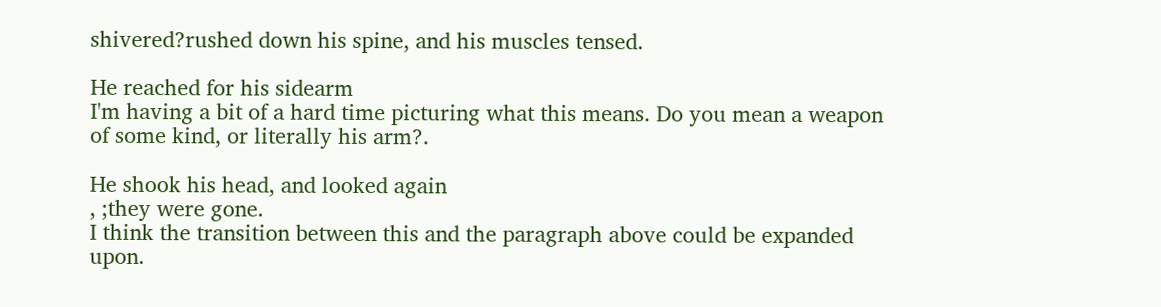shivered?rushed down his spine, and his muscles tensed.

He reached for his sidearm
I'm having a bit of a hard time picturing what this means. Do you mean a weapon of some kind, or literally his arm?.

He shook his head, and looked again
, ;they were gone.
I think the transition between this and the paragraph above could be expanded upon.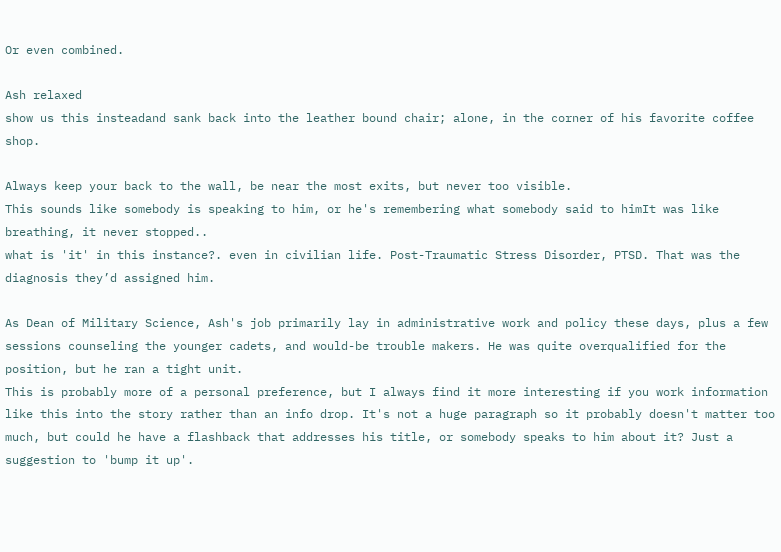Or even combined.

Ash relaxed
show us this insteadand sank back into the leather bound chair; alone, in the corner of his favorite coffee shop.

Always keep your back to the wall, be near the most exits, but never too visible.
This sounds like somebody is speaking to him, or he's remembering what somebody said to himIt was like breathing, it never stopped..
what is 'it' in this instance?. even in civilian life. Post-Traumatic Stress Disorder, PTSD. That was the diagnosis they’d assigned him.

As Dean of Military Science, Ash's job primarily lay in administrative work and policy these days, plus a few sessions counseling the younger cadets, and would-be trouble makers. He was quite overqualified for the position, but he ran a tight unit.
This is probably more of a personal preference, but I always find it more interesting if you work information like this into the story rather than an info drop. It's not a huge paragraph so it probably doesn't matter too much, but could he have a flashback that addresses his title, or somebody speaks to him about it? Just a suggestion to 'bump it up'.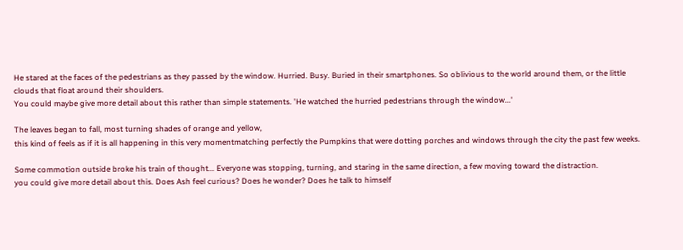He stared at the faces of the pedestrians as they passed by the window. Hurried. Busy. Buried in their smartphones. So oblivious to the world around them, or the little clouds that float around their shoulders.
You could maybe give more detail about this rather than simple statements. 'He watched the hurried pedestrians through the window...'

The leaves began to fall, most turning shades of orange and yellow,
this kind of feels as if it is all happening in this very momentmatching perfectly the Pumpkins that were dotting porches and windows through the city the past few weeks.

Some commotion outside broke his train of thought... Everyone was stopping, turning, and staring in the same direction, a few moving toward the distraction.
you could give more detail about this. Does Ash feel curious? Does he wonder? Does he talk to himself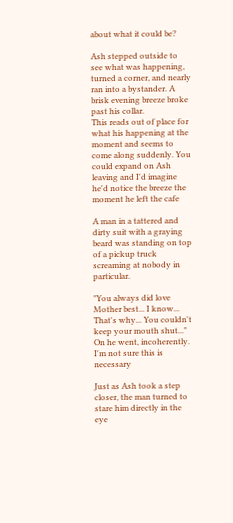about what it could be?

Ash stepped outside to see what was happening, turned a corner, and nearly ran into a bystander. A brisk evening breeze broke past his collar.
This reads out of place for what his happening at the moment and seems to come along suddenly. You could expand on Ash leaving and I'd imagine he'd notice the breeze the moment he left the cafe

A man in a tattered and dirty suit with a graying beard was standing on top of a pickup truck screaming at nobody in particular.

"You always did love Mother best... I know... That's why... You couldn't keep your mouth shut..." On he went, incoherently.
I'm not sure this is necessary

Just as Ash took a step closer, the man turned to stare him directly in the eye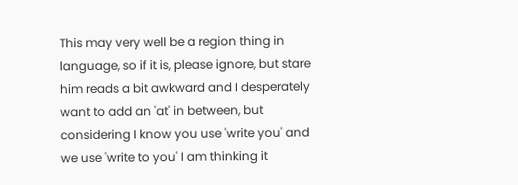This may very well be a region thing in language, so if it is, please ignore, but stare him reads a bit awkward and I desperately want to add an 'at' in between, but considering I know you use 'write you' and we use 'write to you' I am thinking it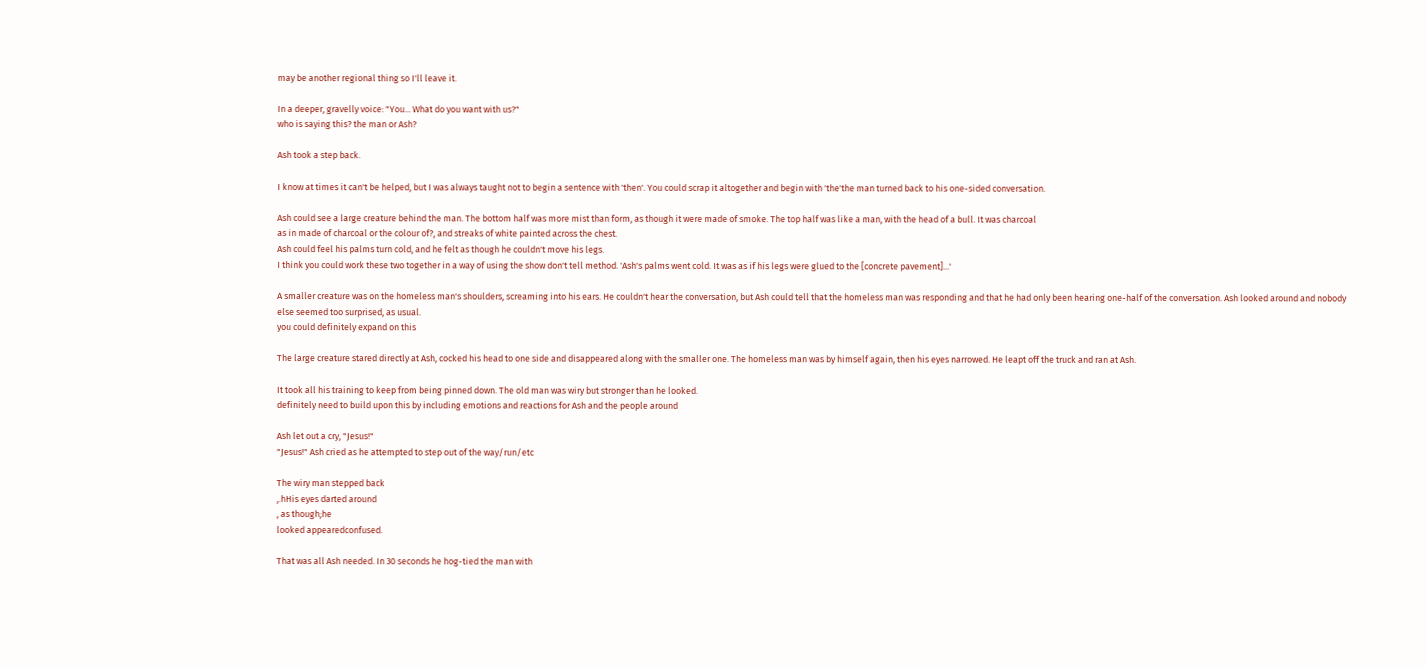may be another regional thing so I'll leave it.

In a deeper, gravelly voice: "You... What do you want with us?"
who is saying this? the man or Ash?

Ash took a step back.

I know at times it can't be helped, but I was always taught not to begin a sentence with 'then'. You could scrap it altogether and begin with 'the'the man turned back to his one-sided conversation.

Ash could see a large creature behind the man. The bottom half was more mist than form, as though it were made of smoke. The top half was like a man, with the head of a bull. It was charcoal
as in made of charcoal or the colour of?, and streaks of white painted across the chest.
Ash could feel his palms turn cold, and he felt as though he couldn't move his legs.
I think you could work these two together in a way of using the show don't tell method. 'Ash's palms went cold. It was as if his legs were glued to the [concrete pavement]...'

A smaller creature was on the homeless man's shoulders, screaming into his ears. He couldn't hear the conversation, but Ash could tell that the homeless man was responding and that he had only been hearing one-half of the conversation. Ash looked around and nobody else seemed too surprised, as usual.
you could definitely expand on this

The large creature stared directly at Ash, cocked his head to one side and disappeared along with the smaller one. The homeless man was by himself again, then his eyes narrowed. He leapt off the truck and ran at Ash.

It took all his training to keep from being pinned down. The old man was wiry but stronger than he looked.
definitely need to build upon this by including emotions and reactions for Ash and the people around

Ash let out a cry, "Jesus!"
"Jesus!" Ash cried as he attempted to step out of the way/run/etc

The wiry man stepped back
,.hHis eyes darted around
, as though;he
looked appearedconfused.

That was all Ash needed. In 30 seconds he hog-tied the man with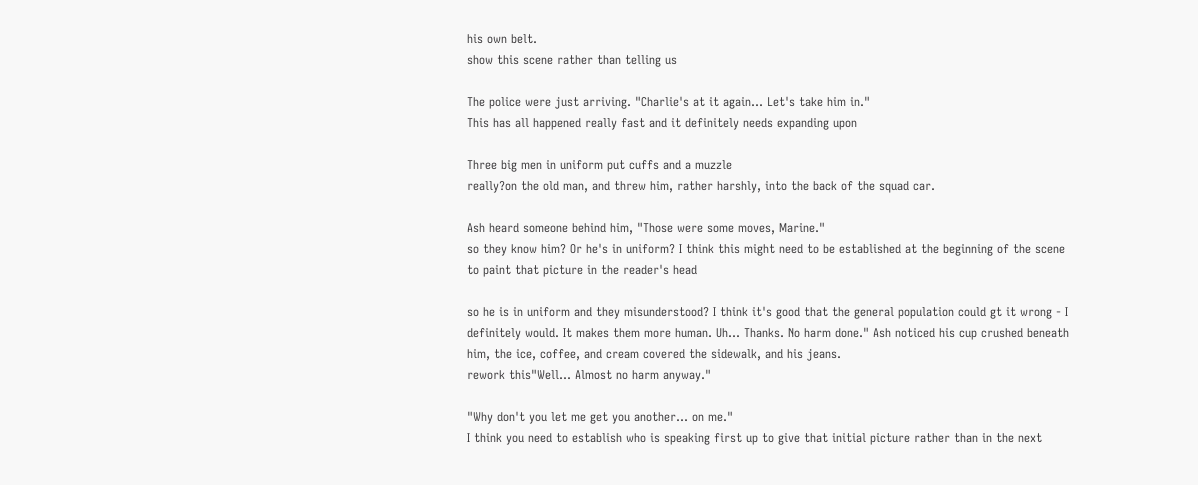his own belt.
show this scene rather than telling us

The police were just arriving. "Charlie's at it again... Let's take him in."
This has all happened really fast and it definitely needs expanding upon

Three big men in uniform put cuffs and a muzzle
really?on the old man, and threw him, rather harshly, into the back of the squad car.

Ash heard someone behind him, "Those were some moves, Marine."
so they know him? Or he's in uniform? I think this might need to be established at the beginning of the scene to paint that picture in the reader's head

so he is in uniform and they misunderstood? I think it's good that the general population could gt it wrong - I definitely would. It makes them more human. Uh... Thanks. No harm done." Ash noticed his cup crushed beneath him, the ice, coffee, and cream covered the sidewalk, and his jeans.
rework this"Well... Almost no harm anyway."

"Why don't you let me get you another… on me."
I think you need to establish who is speaking first up to give that initial picture rather than in the next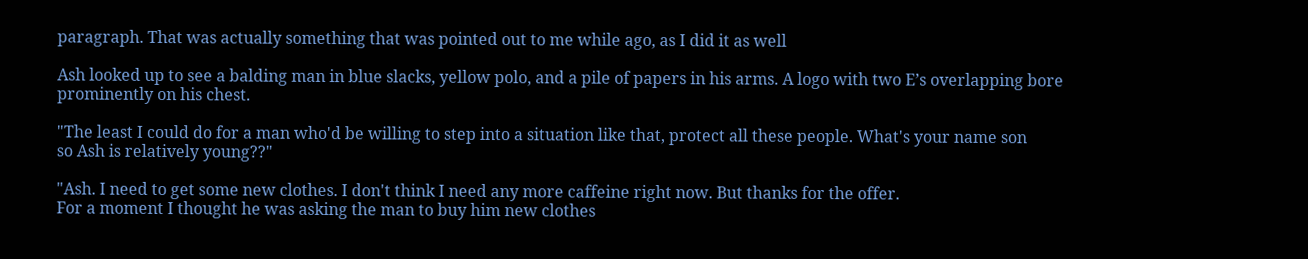paragraph. That was actually something that was pointed out to me while ago, as I did it as well

Ash looked up to see a balding man in blue slacks, yellow polo, and a pile of papers in his arms. A logo with two E’s overlapping bore prominently on his chest.

"The least I could do for a man who'd be willing to step into a situation like that, protect all these people. What's your name son
so Ash is relatively young??"

"Ash. I need to get some new clothes. I don't think I need any more caffeine right now. But thanks for the offer.
For a moment I thought he was asking the man to buy him new clothes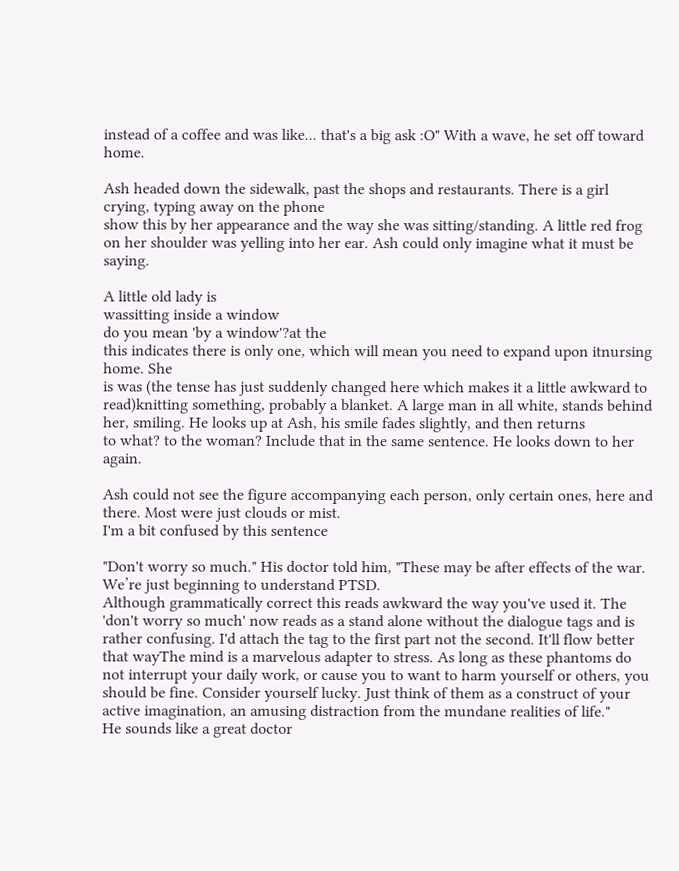instead of a coffee and was like... that's a big ask :O" With a wave, he set off toward home.

Ash headed down the sidewalk, past the shops and restaurants. There is a girl crying, typing away on the phone
show this by her appearance and the way she was sitting/standing. A little red frog on her shoulder was yelling into her ear. Ash could only imagine what it must be saying.

A little old lady is
wassitting inside a window
do you mean 'by a window'?at the
this indicates there is only one, which will mean you need to expand upon itnursing home. She
is was (the tense has just suddenly changed here which makes it a little awkward to read)knitting something, probably a blanket. A large man in all white, stands behind her, smiling. He looks up at Ash, his smile fades slightly, and then returns
to what? to the woman? Include that in the same sentence. He looks down to her again.

Ash could not see the figure accompanying each person, only certain ones, here and there. Most were just clouds or mist.
I'm a bit confused by this sentence

"Don't worry so much." His doctor told him, "These may be after effects of the war. We’re just beginning to understand PTSD.
Although grammatically correct this reads awkward the way you've used it. The 'don't worry so much' now reads as a stand alone without the dialogue tags and is rather confusing. I'd attach the tag to the first part not the second. It'll flow better that wayThe mind is a marvelous adapter to stress. As long as these phantoms do not interrupt your daily work, or cause you to want to harm yourself or others, you should be fine. Consider yourself lucky. Just think of them as a construct of your active imagination, an amusing distraction from the mundane realities of life."
He sounds like a great doctor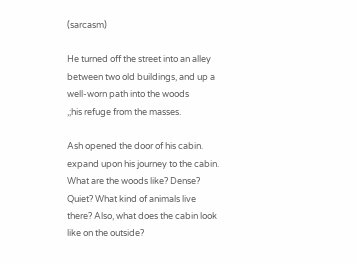(sarcasm)

He turned off the street into an alley between two old buildings, and up a well-worn path into the woods
,;his refuge from the masses.

Ash opened the door of his cabin.
expand upon his journey to the cabin. What are the woods like? Dense? Quiet? What kind of animals live there? Also, what does the cabin look like on the outside?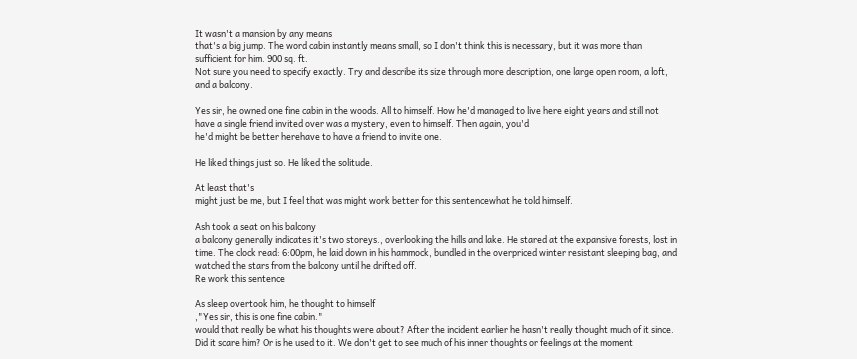It wasn't a mansion by any means
that's a big jump. The word cabin instantly means small, so I don't think this is necessary, but it was more than sufficient for him. 900 sq. ft.
Not sure you need to specify exactly. Try and describe its size through more description, one large open room, a loft, and a balcony.

Yes sir, he owned one fine cabin in the woods. All to himself. How he'd managed to live here eight years and still not have a single friend invited over was a mystery, even to himself. Then again, you'd
he'd might be better herehave to have a friend to invite one.

He liked things just so. He liked the solitude.

At least that's
might just be me, but I feel that was might work better for this sentencewhat he told himself.

Ash took a seat on his balcony
a balcony generally indicates it's two storeys., overlooking the hills and lake. He stared at the expansive forests, lost in time. The clock read: 6:00pm, he laid down in his hammock, bundled in the overpriced winter resistant sleeping bag, and watched the stars from the balcony until he drifted off.
Re work this sentence

As sleep overtook him, he thought to himself
,"Yes sir, this is one fine cabin."
would that really be what his thoughts were about? After the incident earlier he hasn't really thought much of it since. Did it scare him? Or is he used to it. We don't get to see much of his inner thoughts or feelings at the moment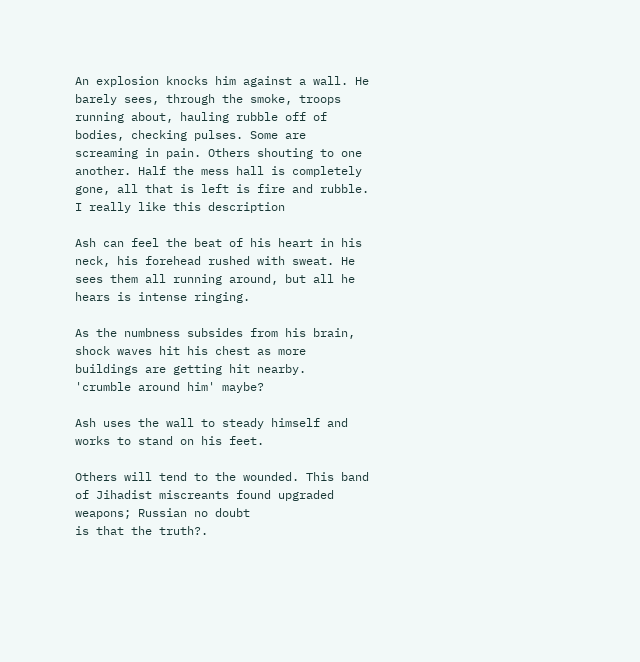An explosion knocks him against a wall. He barely sees, through the smoke, troops running about, hauling rubble off of bodies, checking pulses. Some are screaming in pain. Others shouting to one another. Half the mess hall is completely gone, all that is left is fire and rubble.
I really like this description

Ash can feel the beat of his heart in his neck, his forehead rushed with sweat. He sees them all running around, but all he hears is intense ringing.

As the numbness subsides from his brain, shock waves hit his chest as more buildings are getting hit nearby.
'crumble around him' maybe?

Ash uses the wall to steady himself and works to stand on his feet.

Others will tend to the wounded. This band of Jihadist miscreants found upgraded weapons; Russian no doubt
is that the truth?.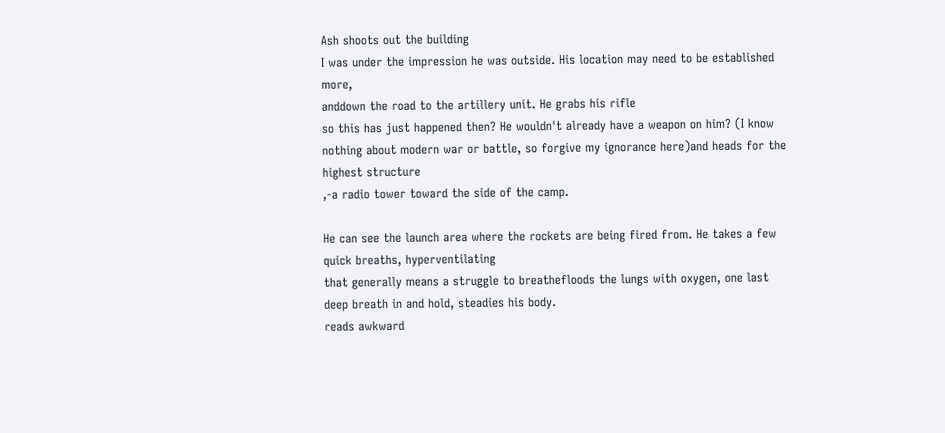Ash shoots out the building
I was under the impression he was outside. His location may need to be established more,
anddown the road to the artillery unit. He grabs his rifle
so this has just happened then? He wouldn't already have a weapon on him? (I know nothing about modern war or battle, so forgive my ignorance here)and heads for the highest structure
,-a radio tower toward the side of the camp.

He can see the launch area where the rockets are being fired from. He takes a few quick breaths, hyperventilating
that generally means a struggle to breathefloods the lungs with oxygen, one last deep breath in and hold, steadies his body.
reads awkward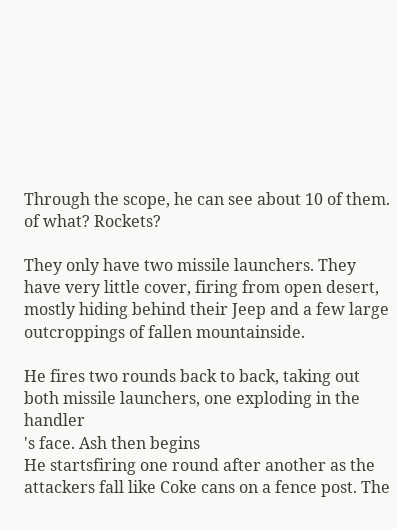Through the scope, he can see about 10 of them.
of what? Rockets?

They only have two missile launchers. They have very little cover, firing from open desert, mostly hiding behind their Jeep and a few large outcroppings of fallen mountainside.

He fires two rounds back to back, taking out both missile launchers, one exploding in the handler
's face. Ash then begins
He startsfiring one round after another as the attackers fall like Coke cans on a fence post. The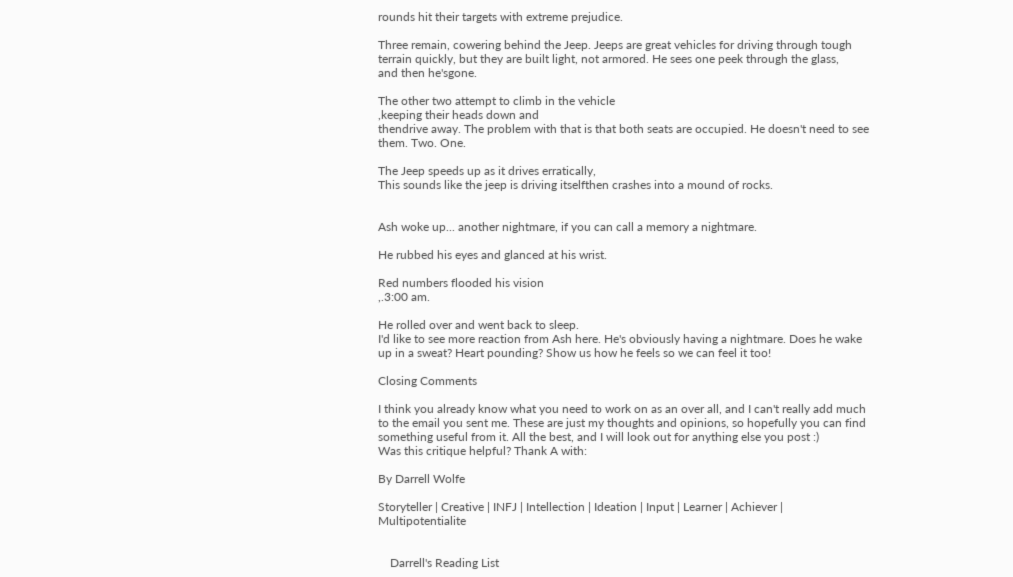rounds hit their targets with extreme prejudice.

Three remain, cowering behind the Jeep. Jeeps are great vehicles for driving through tough terrain quickly, but they are built light, not armored. He sees one peek through the glass,
and then he'sgone.

The other two attempt to climb in the vehicle
,keeping their heads down and
thendrive away. The problem with that is that both seats are occupied. He doesn't need to see them. Two. One.

The Jeep speeds up as it drives erratically,
This sounds like the jeep is driving itselfthen crashes into a mound of rocks.


Ash woke up... another nightmare, if you can call a memory a nightmare.

He rubbed his eyes and glanced at his wrist.

Red numbers flooded his vision
,.3:00 am.

He rolled over and went back to sleep.
I'd like to see more reaction from Ash here. He's obviously having a nightmare. Does he wake up in a sweat? Heart pounding? Show us how he feels so we can feel it too!

Closing Comments

I think you already know what you need to work on as an over all, and I can't really add much to the email you sent me. These are just my thoughts and opinions, so hopefully you can find something useful from it. All the best, and I will look out for anything else you post :)
Was this critique helpful? Thank A with:

By Darrell Wolfe

Storyteller | Creative | INFJ | Intellection | Ideation | Input | Learner | Achiever | Multipotentialite


    Darrell's Reading List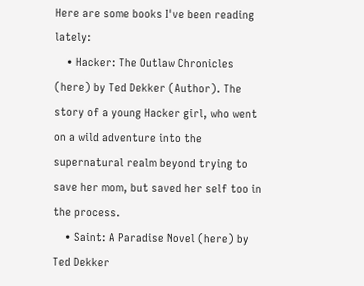Here are some books I've been reading lately:
    • Hacker: The Outlaw Chronicles (here) by Ted Dekker (Author). The story of a young Hacker girl, who went on a wild adventure into the supernatural realm beyond trying to save her mom, but saved her self too in the process.
    • Saint: A Paradise Novel (here) by Ted Dekker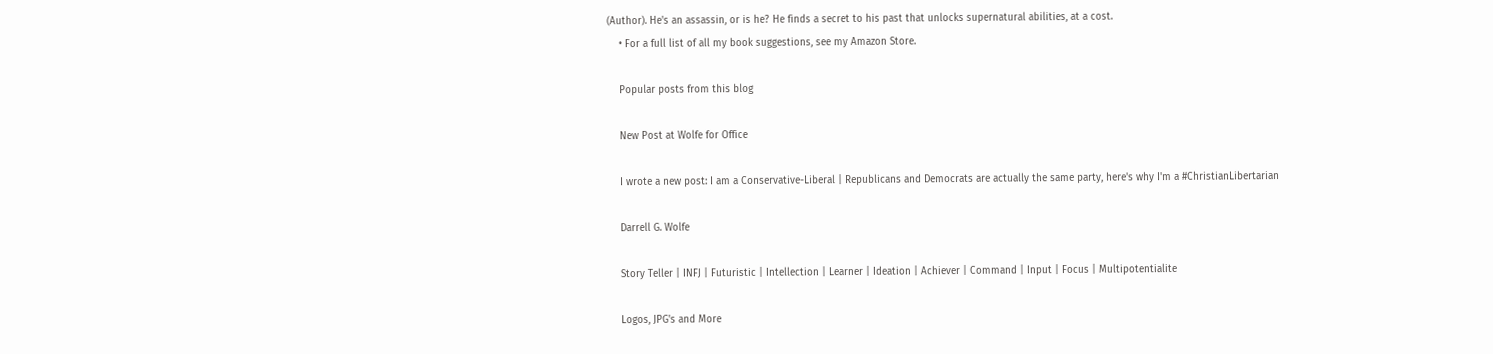(Author). He's an assassin, or is he? He finds a secret to his past that unlocks supernatural abilities, at a cost.
    • For a full list of all my book suggestions, see my Amazon Store.

    Popular posts from this blog

    New Post at Wolfe for Office

    I wrote a new post: I am a Conservative-Liberal | Republicans and Democrats are actually the same party, here's why I'm a #ChristianLibertarian

    Darrell G. Wolfe

    Story Teller | INFJ | Futuristic | Intellection | Learner | Ideation | Achiever | Command | Input | Focus | Multipotentialite

    Logos, JPG's and More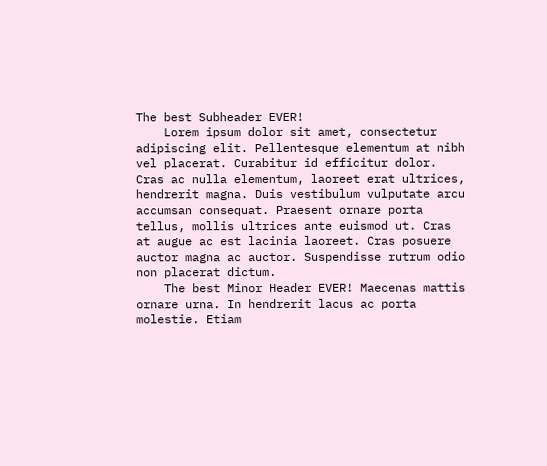The best Subheader EVER!
    Lorem ipsum dolor sit amet, consectetur adipiscing elit. Pellentesque elementum at nibh vel placerat. Curabitur id efficitur dolor. Cras ac nulla elementum, laoreet erat ultrices, hendrerit magna. Duis vestibulum vulputate arcu accumsan consequat. Praesent ornare porta tellus, mollis ultrices ante euismod ut. Cras at augue ac est lacinia laoreet. Cras posuere auctor magna ac auctor. Suspendisse rutrum odio non placerat dictum.
    The best Minor Header EVER! Maecenas mattis ornare urna. In hendrerit lacus ac porta molestie. Etiam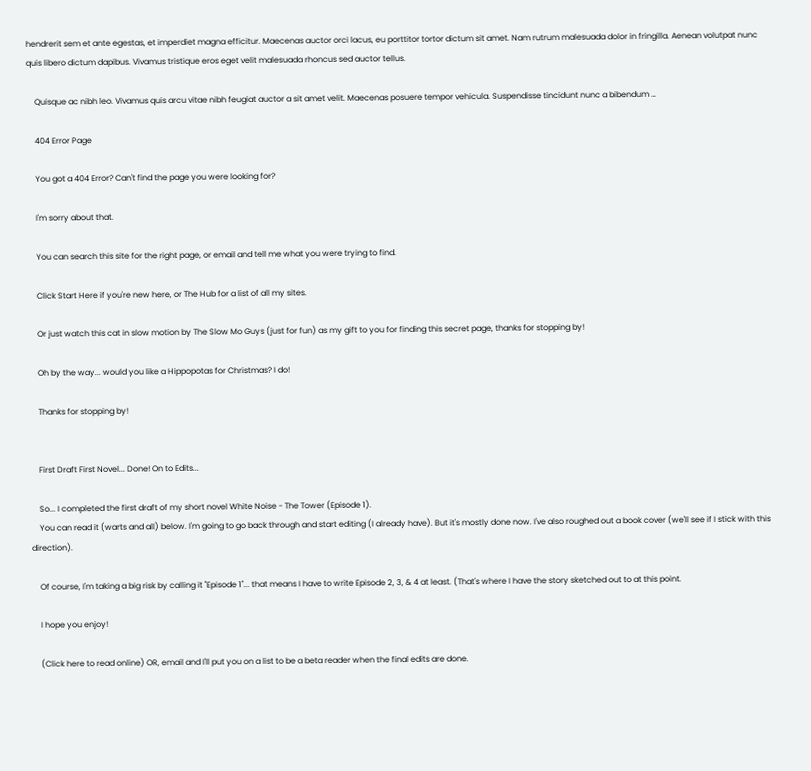hendrerit sem et ante egestas, et imperdiet magna efficitur. Maecenas auctor orci lacus, eu porttitor tortor dictum sit amet. Nam rutrum malesuada dolor in fringilla. Aenean volutpat nunc quis libero dictum dapibus. Vivamus tristique eros eget velit malesuada rhoncus sed auctor tellus.

    Quisque ac nibh leo. Vivamus quis arcu vitae nibh feugiat auctor a sit amet velit. Maecenas posuere tempor vehicula. Suspendisse tincidunt nunc a bibendum …

    404 Error Page

    You got a 404 Error? Can't find the page you were looking for?

    I'm sorry about that.

    You can search this site for the right page, or email and tell me what you were trying to find.

    Click Start Here if you're new here, or The Hub for a list of all my sites.

    Or just watch this cat in slow motion by The Slow Mo Guys (just for fun) as my gift to you for finding this secret page, thanks for stopping by!

    Oh by the way... would you like a Hippopotas for Christmas? I do!

    Thanks for stopping by!


    First Draft First Novel... Done! On to Edits...

    So... I completed the first draft of my short novel White Noise - The Tower (Episode 1).
    You can read it (warts and all) below. I'm going to go back through and start editing (I already have). But it's mostly done now. I've also roughed out a book cover (we'll see if I stick with this direction).

    Of course, I'm taking a big risk by calling it "Episode 1"... that means I have to write Episode 2, 3, & 4 at least. (That's where I have the story sketched out to at this point.

    I hope you enjoy!

    (Click here to read online) OR, email and I'll put you on a list to be a beta reader when the final edits are done.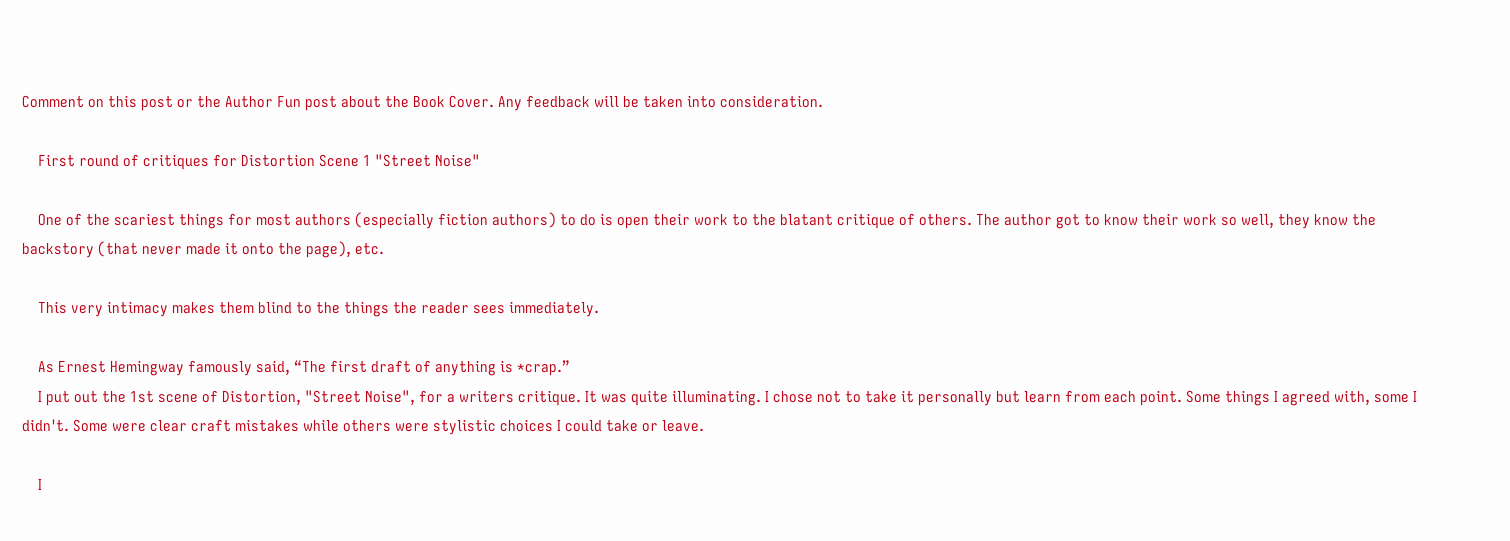Comment on this post or the Author Fun post about the Book Cover. Any feedback will be taken into consideration.

    First round of critiques for Distortion Scene 1 "Street Noise"

    One of the scariest things for most authors (especially fiction authors) to do is open their work to the blatant critique of others. The author got to know their work so well, they know the backstory (that never made it onto the page), etc.

    This very intimacy makes them blind to the things the reader sees immediately.

    As Ernest Hemingway famously said, “The first draft of anything is *crap.”
    I put out the 1st scene of Distortion, "Street Noise", for a writers critique. It was quite illuminating. I chose not to take it personally but learn from each point. Some things I agreed with, some I didn't. Some were clear craft mistakes while others were stylistic choices I could take or leave.

    I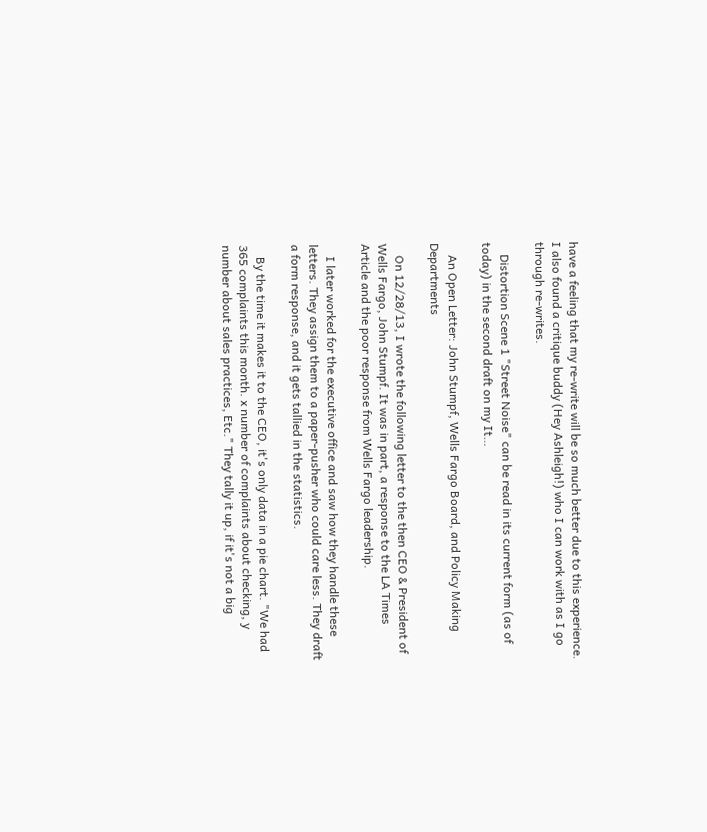have a feeling that my re-write will be so much better due to this experience. I also found a critique buddy (Hey Ashleigh!) who I can work with as I go through re-writes.

    Distortion Scene 1 "Street Noise" can be read in its current form (as of today) in the second draft on my It…

    An Open Letter: John Stumpf, Wells Fargo Board, and Policy Making Departments

    On 12/28/13, I wrote the following letter to the then CEO & President of Wells Fargo, John Stumpf. It was in part, a response to the LA Times Article and the poor response from Wells Fargo leadership.

    I later worked for the executive office and saw how they handle these letters. They assign them to a paper-pusher who could care less. They draft a form response, and it gets tallied in the statistics.

    By the time it makes it to the CEO, it's only data in a pie chart. "We had 365 complaints this month. x number of complaints about checking, y number about sales practices, Etc." They tally it up, if it's not a big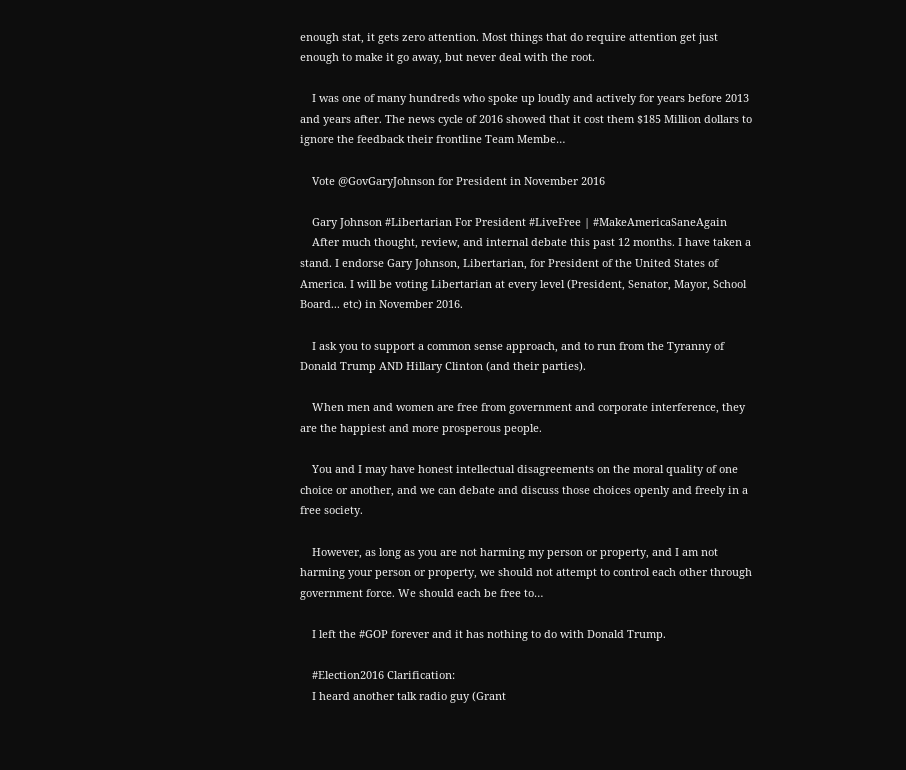enough stat, it gets zero attention. Most things that do require attention get just enough to make it go away, but never deal with the root.

    I was one of many hundreds who spoke up loudly and actively for years before 2013 and years after. The news cycle of 2016 showed that it cost them $185 Million dollars to ignore the feedback their frontline Team Membe…

    Vote @GovGaryJohnson for President in November 2016

    Gary Johnson #Libertarian For President #LiveFree | #MakeAmericaSaneAgain
    After much thought, review, and internal debate this past 12 months. I have taken a stand. I endorse Gary Johnson, Libertarian, for President of the United States of America. I will be voting Libertarian at every level (President, Senator, Mayor, School Board... etc) in November 2016.

    I ask you to support a common sense approach, and to run from the Tyranny of Donald Trump AND Hillary Clinton (and their parties).

    When men and women are free from government and corporate interference, they are the happiest and more prosperous people.

    You and I may have honest intellectual disagreements on the moral quality of one choice or another, and we can debate and discuss those choices openly and freely in a free society.

    However, as long as you are not harming my person or property, and I am not harming your person or property, we should not attempt to control each other through government force. We should each be free to…

    I left the #GOP forever and it has nothing to do with Donald Trump.

    #Election2016 Clarification:
    I heard another talk radio guy (Grant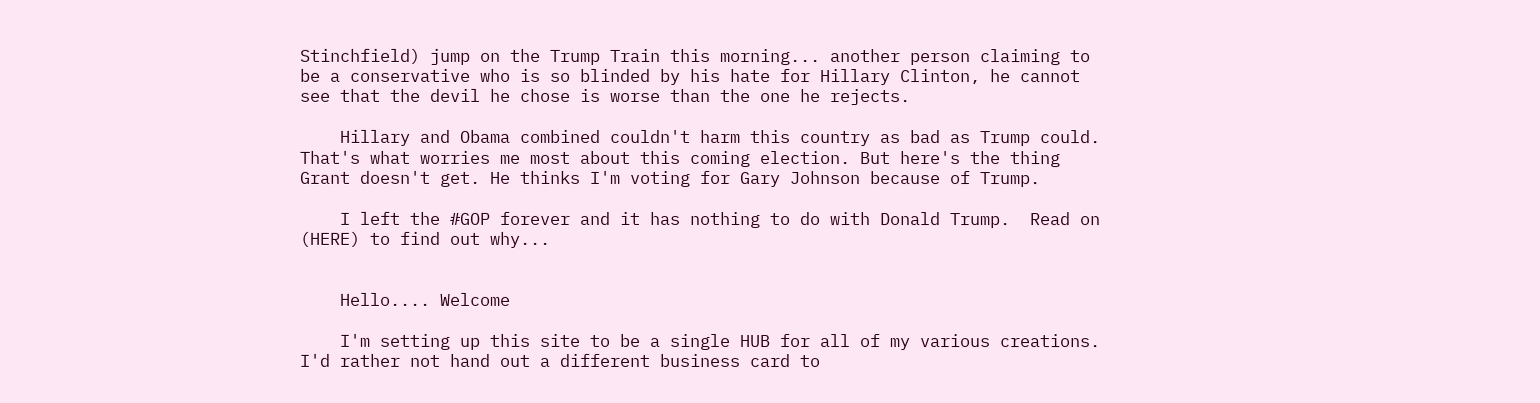Stinchfield) jump on the Trump Train this morning... another person claiming to be a conservative who is so blinded by his hate for Hillary Clinton, he cannot see that the devil he chose is worse than the one he rejects.

    Hillary and Obama combined couldn't harm this country as bad as Trump could. That's what worries me most about this coming election. But here's the thing Grant doesn't get. He thinks I'm voting for Gary Johnson because of Trump.

    I left the #GOP forever and it has nothing to do with Donald Trump.  Read on (HERE) to find out why...


    Hello.... Welcome

    I'm setting up this site to be a single HUB for all of my various creations. I'd rather not hand out a different business card to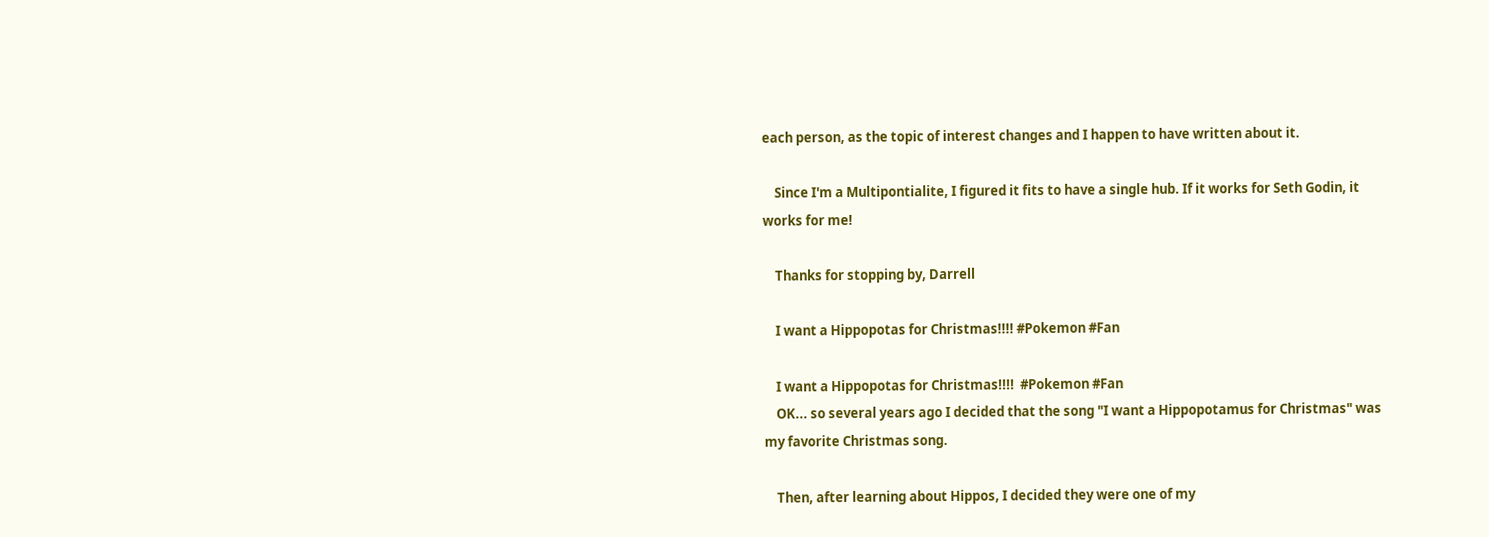each person, as the topic of interest changes and I happen to have written about it.

    Since I'm a Multipontialite, I figured it fits to have a single hub. If it works for Seth Godin, it works for me!

    Thanks for stopping by, Darrell

    I want a Hippopotas for Christmas!!!! #Pokemon #Fan

    I want a Hippopotas for Christmas!!!!  #Pokemon #Fan
    OK... so several years ago I decided that the song "I want a Hippopotamus for Christmas" was my favorite Christmas song.

    Then, after learning about Hippos, I decided they were one of my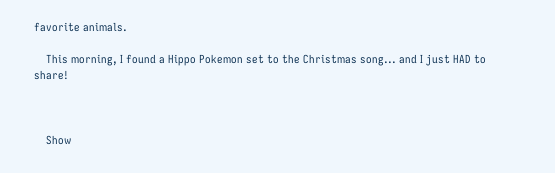favorite animals.

    This morning, I found a Hippo Pokemon set to the Christmas song... and I just HAD to share!



    Show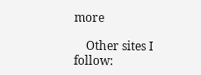more

    Other sites I follow: